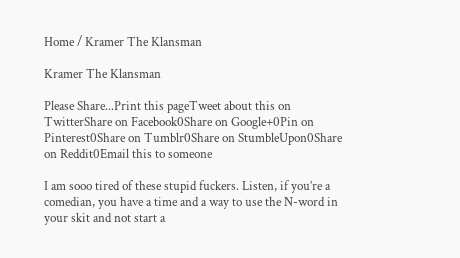Home / Kramer The Klansman

Kramer The Klansman

Please Share...Print this pageTweet about this on TwitterShare on Facebook0Share on Google+0Pin on Pinterest0Share on Tumblr0Share on StumbleUpon0Share on Reddit0Email this to someone

I am sooo tired of these stupid fuckers. Listen, if you’re a comedian, you have a time and a way to use the N-word in your skit and not start a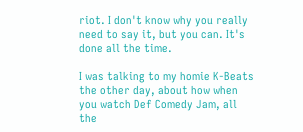riot. I don't know why you really need to say it, but you can. It's done all the time.

I was talking to my homie K-Beats the other day, about how when you watch Def Comedy Jam, all the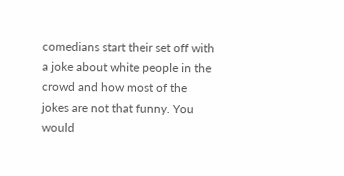comedians start their set off with a joke about white people in the crowd and how most of the jokes are not that funny. You would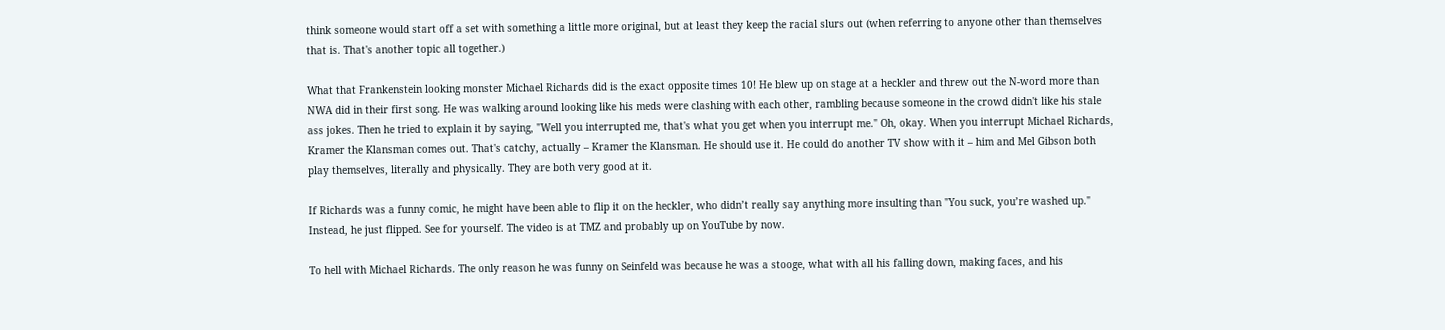think someone would start off a set with something a little more original, but at least they keep the racial slurs out (when referring to anyone other than themselves that is. That's another topic all together.)

What that Frankenstein looking monster Michael Richards did is the exact opposite times 10! He blew up on stage at a heckler and threw out the N-word more than NWA did in their first song. He was walking around looking like his meds were clashing with each other, rambling because someone in the crowd didn't like his stale ass jokes. Then he tried to explain it by saying, "Well you interrupted me, that's what you get when you interrupt me." Oh, okay. When you interrupt Michael Richards, Kramer the Klansman comes out. That's catchy, actually – Kramer the Klansman. He should use it. He could do another TV show with it – him and Mel Gibson both play themselves, literally and physically. They are both very good at it.

If Richards was a funny comic, he might have been able to flip it on the heckler, who didn’t really say anything more insulting than "You suck, you’re washed up." Instead, he just flipped. See for yourself. The video is at TMZ and probably up on YouTube by now.

To hell with Michael Richards. The only reason he was funny on Seinfeld was because he was a stooge, what with all his falling down, making faces, and his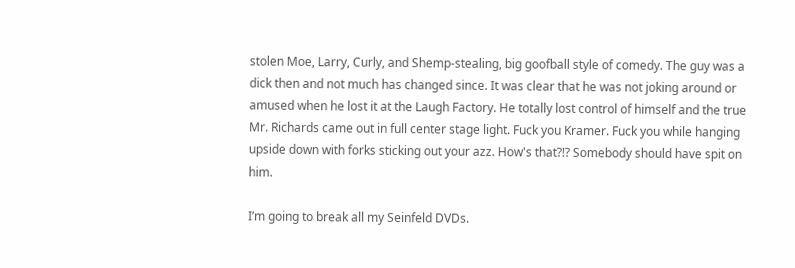stolen Moe, Larry, Curly, and Shemp-stealing, big goofball style of comedy. The guy was a dick then and not much has changed since. It was clear that he was not joking around or amused when he lost it at the Laugh Factory. He totally lost control of himself and the true Mr. Richards came out in full center stage light. Fuck you Kramer. Fuck you while hanging upside down with forks sticking out your azz. How's that?!? Somebody should have spit on him.

I’m going to break all my Seinfeld DVDs.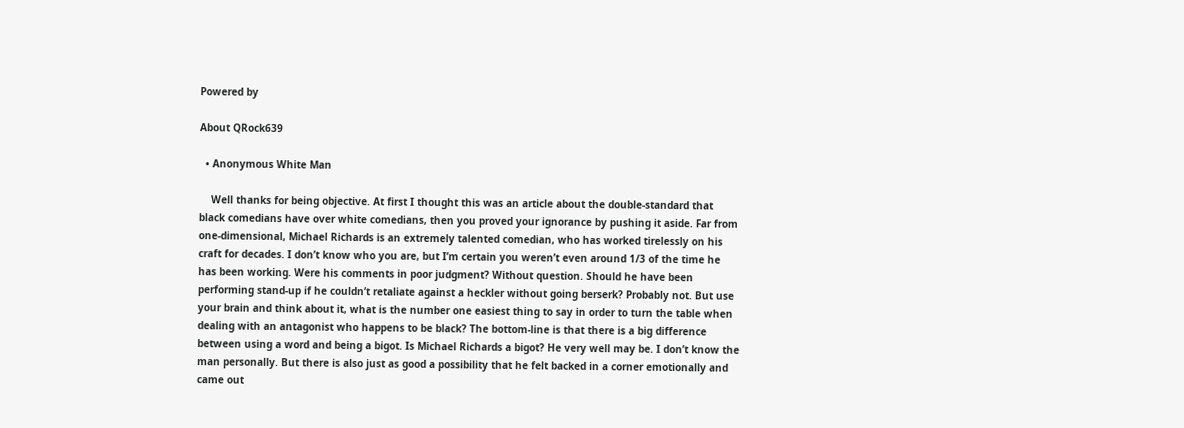Powered by

About QRock639

  • Anonymous White Man

    Well thanks for being objective. At first I thought this was an article about the double-standard that black comedians have over white comedians, then you proved your ignorance by pushing it aside. Far from one-dimensional, Michael Richards is an extremely talented comedian, who has worked tirelessly on his craft for decades. I don’t know who you are, but I’m certain you weren’t even around 1/3 of the time he has been working. Were his comments in poor judgment? Without question. Should he have been performing stand-up if he couldn’t retaliate against a heckler without going berserk? Probably not. But use your brain and think about it, what is the number one easiest thing to say in order to turn the table when dealing with an antagonist who happens to be black? The bottom-line is that there is a big difference between using a word and being a bigot. Is Michael Richards a bigot? He very well may be. I don’t know the man personally. But there is also just as good a possibility that he felt backed in a corner emotionally and came out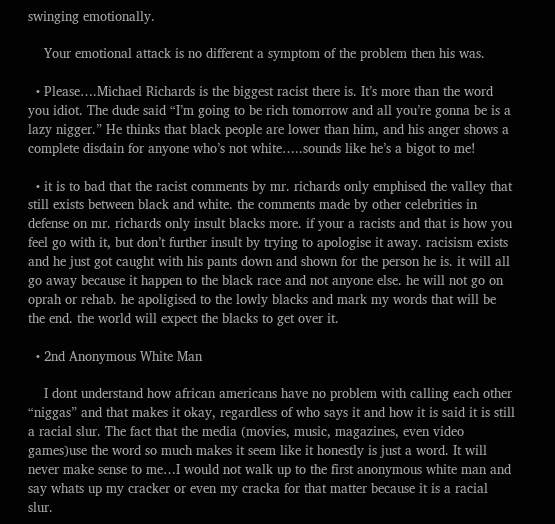swinging emotionally.

    Your emotional attack is no different a symptom of the problem then his was.

  • Please….Michael Richards is the biggest racist there is. It’s more than the word you idiot. The dude said “I’m going to be rich tomorrow and all you’re gonna be is a lazy nigger.” He thinks that black people are lower than him, and his anger shows a complete disdain for anyone who’s not white…..sounds like he’s a bigot to me!

  • it is to bad that the racist comments by mr. richards only emphised the valley that still exists between black and white. the comments made by other celebrities in defense on mr. richards only insult blacks more. if your a racists and that is how you feel go with it, but don’t further insult by trying to apologise it away. racisism exists and he just got caught with his pants down and shown for the person he is. it will all go away because it happen to the black race and not anyone else. he will not go on oprah or rehab. he apoligised to the lowly blacks and mark my words that will be the end. the world will expect the blacks to get over it.

  • 2nd Anonymous White Man

    I dont understand how african americans have no problem with calling each other “niggas” and that makes it okay, regardless of who says it and how it is said it is still a racial slur. The fact that the media (movies, music, magazines, even video games)use the word so much makes it seem like it honestly is just a word. It will never make sense to me…I would not walk up to the first anonymous white man and say whats up my cracker or even my cracka for that matter because it is a racial slur.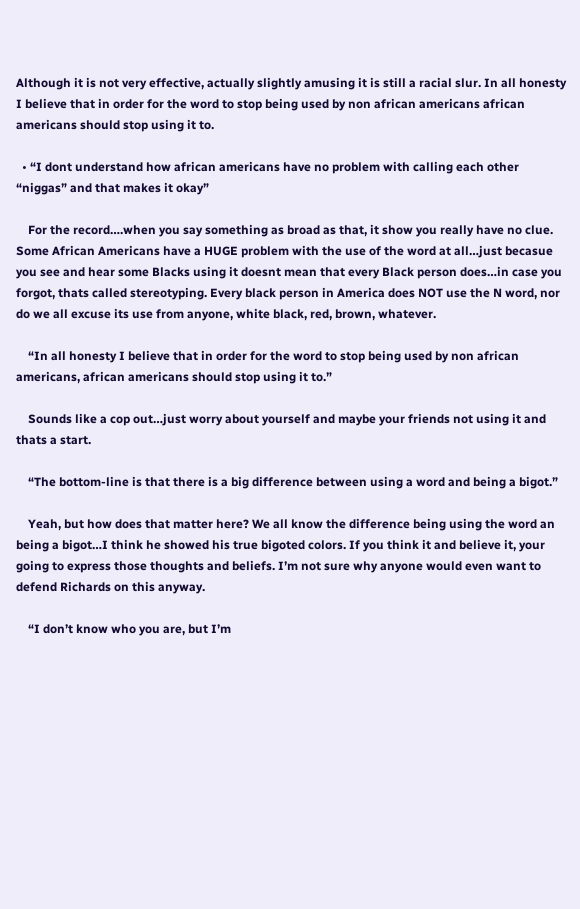Although it is not very effective, actually slightly amusing it is still a racial slur. In all honesty I believe that in order for the word to stop being used by non african americans african americans should stop using it to.

  • “I dont understand how african americans have no problem with calling each other “niggas” and that makes it okay”

    For the record….when you say something as broad as that, it show you really have no clue. Some African Americans have a HUGE problem with the use of the word at all…just becasue you see and hear some Blacks using it doesnt mean that every Black person does…in case you forgot, thats called stereotyping. Every black person in America does NOT use the N word, nor do we all excuse its use from anyone, white black, red, brown, whatever.

    “In all honesty I believe that in order for the word to stop being used by non african americans, african americans should stop using it to.”

    Sounds like a cop out…just worry about yourself and maybe your friends not using it and thats a start.

    “The bottom-line is that there is a big difference between using a word and being a bigot.”

    Yeah, but how does that matter here? We all know the difference being using the word an being a bigot…I think he showed his true bigoted colors. If you think it and believe it, your going to express those thoughts and beliefs. I’m not sure why anyone would even want to defend Richards on this anyway.

    “I don’t know who you are, but I’m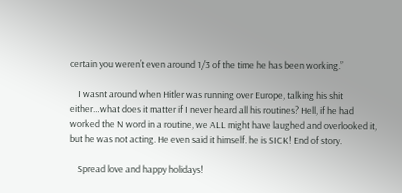certain you weren’t even around 1/3 of the time he has been working.”

    I wasnt around when Hitler was running over Europe, talking his shit either…what does it matter if I never heard all his routines? Hell, if he had worked the N word in a routine, we ALL might have laughed and overlooked it, but he was not acting. He even said it himself. he is SICK! End of story.

    Spread love and happy holidays!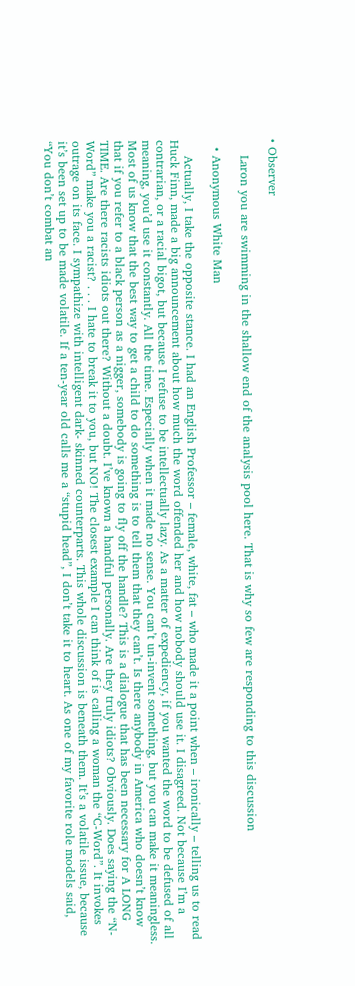• Observer

    Laron you are swimming in the shallow end of the analysis pool here. That is why so few are responding to this discussion

  • Anonymous White Man

    Actually, I take the opposite stance. I had an English Professor – female, white, fat – who made it a point when – ironically – telling us to read Huck Finn, made a big announcement about how much the word offended her and how nobody should use it. I disagreed. Not because I’m a contrarian, or a racial bigot, but because I refuse to be intellectually lazy. As a matter of expediency, if you wanted the word to be defused of all meaning, you’d use it constantly. All the time. Especially when it made no sense. You can’t un-invent something, but you can make it meaningless. Most of us know that the best way to get a child to do something is to tell them that they can’t. Is there anybody in America who doesn’t know that if you refer to a black person as a nigger, somebody is going to fly off the handle? This is a dialogue that has been necessary for A LONG TIME. Are there racists idiots out there? Without a doubt. I’ve known a handful personally. Are they truly idiots? Obviously. Does saying the “N-Word” make you a racist? . . . I hate to break it to you, but NO! The closest example I can think of is calling a woman the “C-Word”. It invokes outrage on its face. I sympathize with intelligent dark- skinned counterparts. This whole discussion is beneath them. It’s a volatile issue, because it’s been set up to be made volatile. If a ten-year old calls me a “stupid head”, I don’t take it to heart. As one of my favorite role models said, “You don’t combat an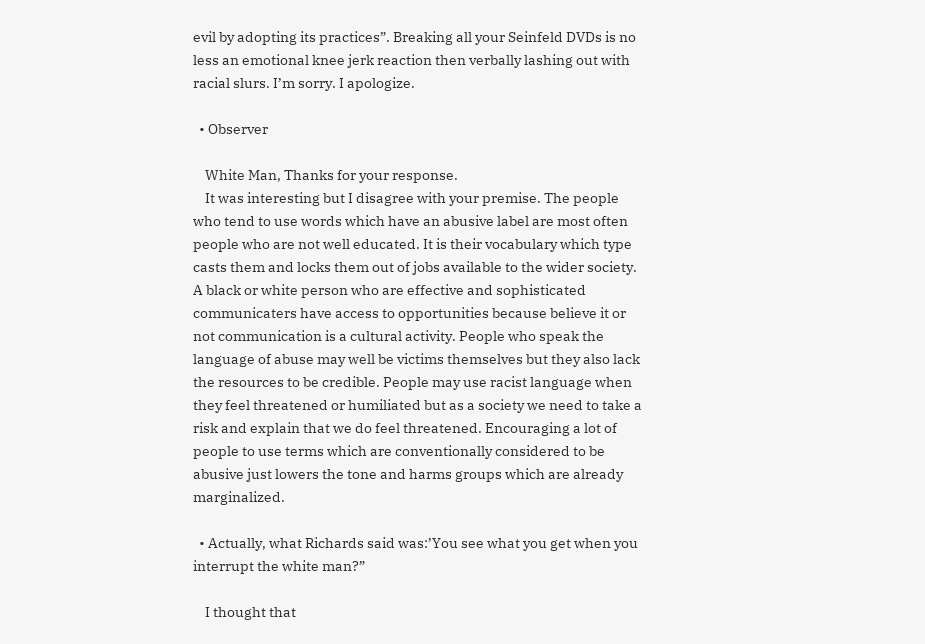evil by adopting its practices”. Breaking all your Seinfeld DVDs is no less an emotional knee jerk reaction then verbally lashing out with racial slurs. I’m sorry. I apologize.

  • Observer

    White Man, Thanks for your response.
    It was interesting but I disagree with your premise. The people who tend to use words which have an abusive label are most often people who are not well educated. It is their vocabulary which type casts them and locks them out of jobs available to the wider society. A black or white person who are effective and sophisticated communicaters have access to opportunities because believe it or not communication is a cultural activity. People who speak the language of abuse may well be victims themselves but they also lack the resources to be credible. People may use racist language when they feel threatened or humiliated but as a society we need to take a risk and explain that we do feel threatened. Encouraging a lot of people to use terms which are conventionally considered to be abusive just lowers the tone and harms groups which are already marginalized.

  • Actually, what Richards said was:’You see what you get when you interrupt the white man?”

    I thought that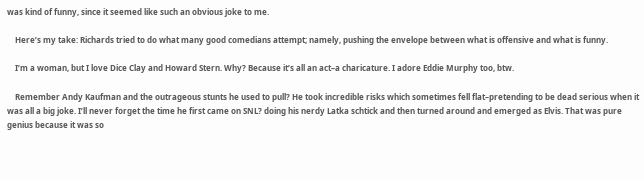was kind of funny, since it seemed like such an obvious joke to me.

    Here’s my take: Richards tried to do what many good comedians attempt; namely, pushing the envelope between what is offensive and what is funny.

    I’m a woman, but I love Dice Clay and Howard Stern. Why? Because it’s all an act–a charicature. I adore Eddie Murphy too, btw.

    Remember Andy Kaufman and the outrageous stunts he used to pull? He took incredible risks which sometimes fell flat–pretending to be dead serious when it was all a big joke. I’ll never forget the time he first came on SNL? doing his nerdy Latka schtick and then turned around and emerged as Elvis. That was pure genius because it was so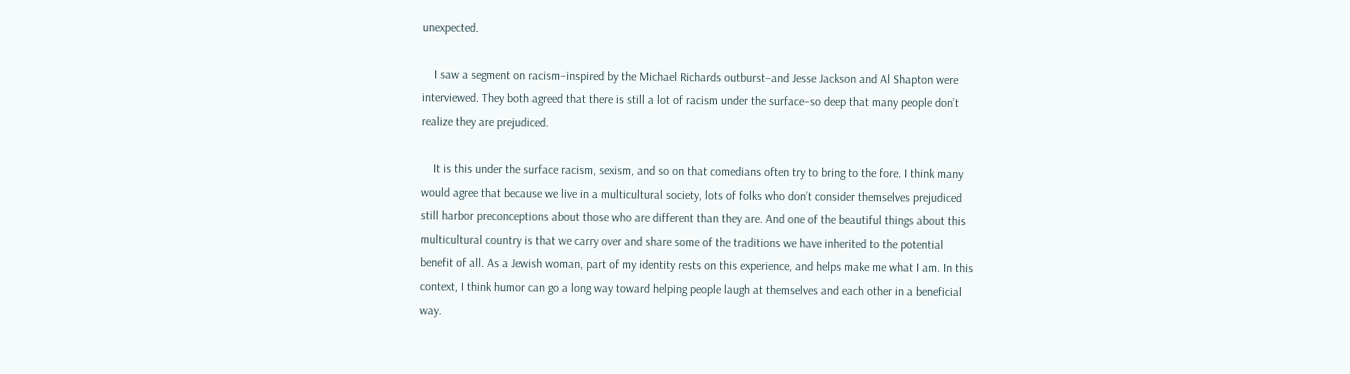unexpected.

    I saw a segment on racism–inspired by the Michael Richards outburst–and Jesse Jackson and Al Shapton were interviewed. They both agreed that there is still a lot of racism under the surface–so deep that many people don’t realize they are prejudiced.

    It is this under the surface racism, sexism, and so on that comedians often try to bring to the fore. I think many would agree that because we live in a multicultural society, lots of folks who don’t consider themselves prejudiced still harbor preconceptions about those who are different than they are. And one of the beautiful things about this multicultural country is that we carry over and share some of the traditions we have inherited to the potential benefit of all. As a Jewish woman, part of my identity rests on this experience, and helps make me what I am. In this context, I think humor can go a long way toward helping people laugh at themselves and each other in a beneficial way.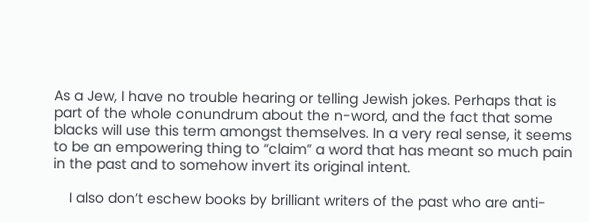As a Jew, I have no trouble hearing or telling Jewish jokes. Perhaps that is part of the whole conundrum about the n-word, and the fact that some blacks will use this term amongst themselves. In a very real sense, it seems to be an empowering thing to “claim” a word that has meant so much pain in the past and to somehow invert its original intent.

    I also don’t eschew books by brilliant writers of the past who are anti-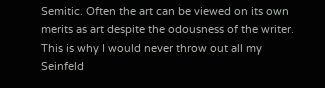Semitic. Often the art can be viewed on its own merits as art despite the odousness of the writer. This is why I would never throw out all my Seinfeld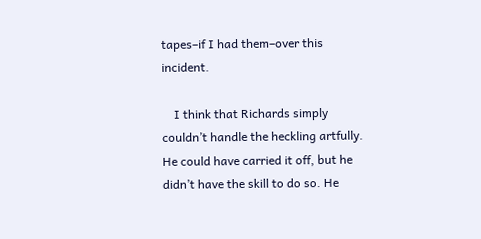tapes–if I had them–over this incident.

    I think that Richards simply couldn’t handle the heckling artfully. He could have carried it off, but he didn’t have the skill to do so. He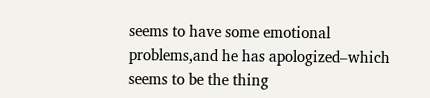seems to have some emotional problems,and he has apologized–which seems to be the thing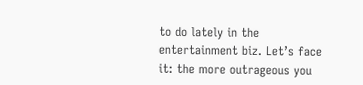to do lately in the entertainment biz. Let’s face it: the more outrageous you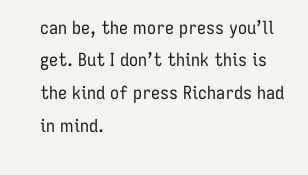can be, the more press you’ll get. But I don’t think this is the kind of press Richards had in mind.